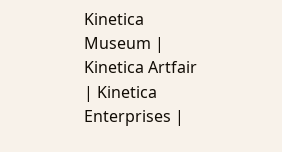Kinetica Museum | Kinetica Artfair | Kinetica Enterprises |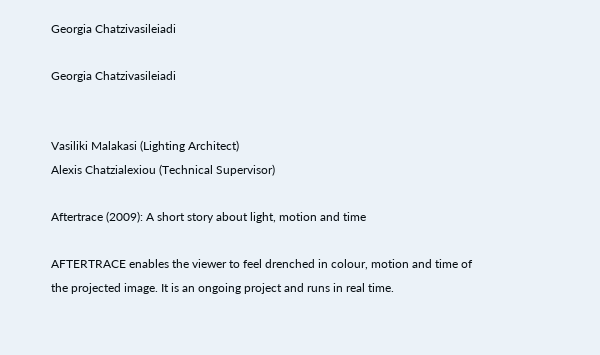Georgia Chatzivasileiadi

Georgia Chatzivasileiadi


Vasiliki Malakasi (Lighting Architect)
Alexis Chatzialexiou (Technical Supervisor)

Aftertrace (2009): A short story about light, motion and time

AFTERTRACE enables the viewer to feel drenched in colour, motion and time of the projected image. It is an ongoing project and runs in real time.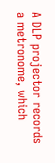A DLP projector records a metronome, which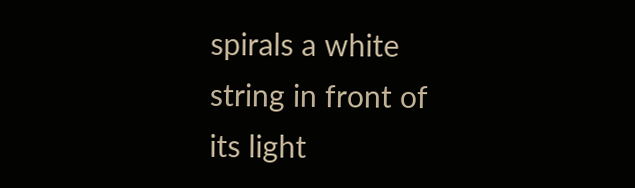spirals a white string in front of its light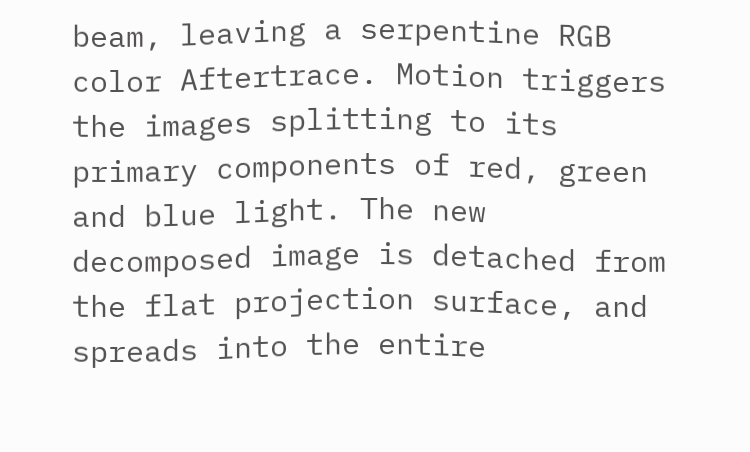beam, leaving a serpentine RGB color Aftertrace. Motion triggers the images splitting to its primary components of red, green and blue light. The new decomposed image is detached from the flat projection surface, and spreads into the entire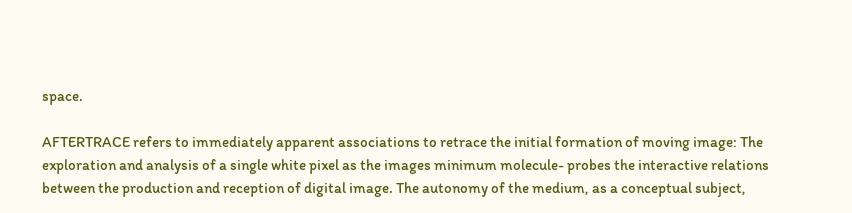space.

AFTERTRACE refers to immediately apparent associations to retrace the initial formation of moving image: The exploration and analysis of a single white pixel as the images minimum molecule- probes the interactive relations between the production and reception of digital image. The autonomy of the medium, as a conceptual subject,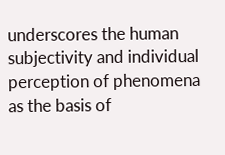underscores the human subjectivity and individual perception of phenomena as the basis of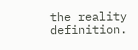the reality definition.